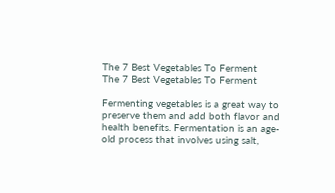The 7 Best Vegetables To Ferment
The 7 Best Vegetables To Ferment

Fermenting vegetables is a great way to preserve them and add both flavor and health benefits. Fermentation is an age-old process that involves using salt,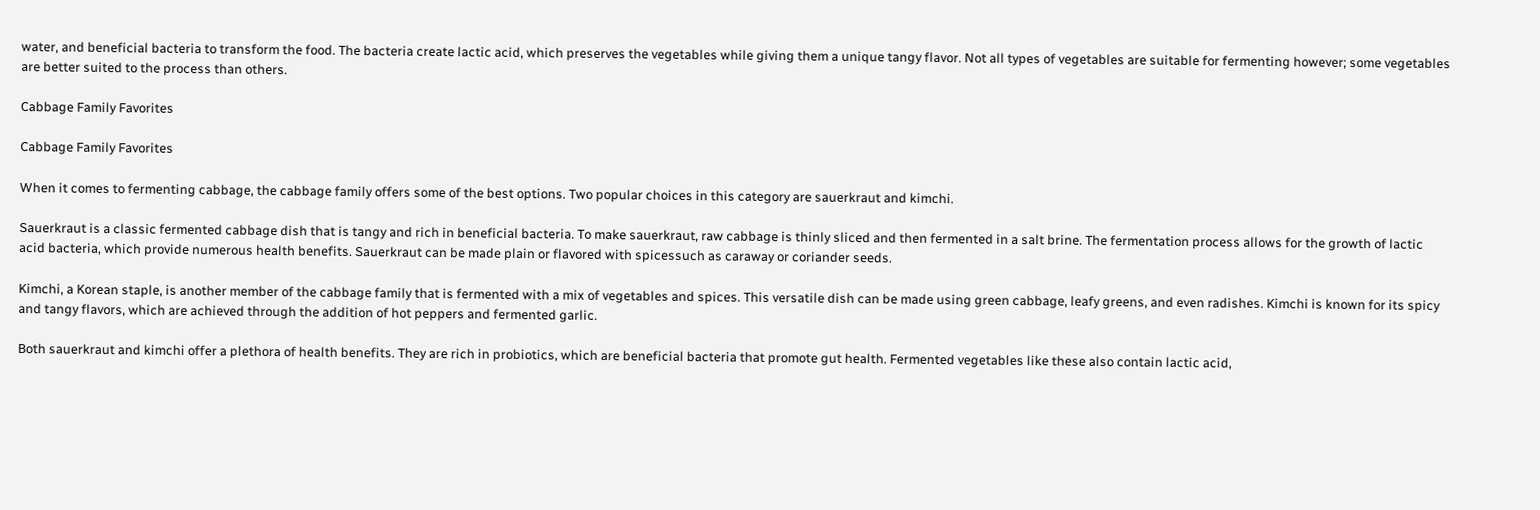water, and beneficial bacteria to transform the food. The bacteria create lactic acid, which preserves the vegetables while giving them a unique tangy flavor. Not all types of vegetables are suitable for fermenting however; some vegetables are better suited to the process than others.

Cabbage Family Favorites

Cabbage Family Favorites

When it comes to fermenting cabbage, the cabbage family offers some of the best options. Two popular choices in this category are sauerkraut and kimchi.

Sauerkraut is a classic fermented cabbage dish that is tangy and rich in beneficial bacteria. To make sauerkraut, raw cabbage is thinly sliced and then fermented in a salt brine. The fermentation process allows for the growth of lactic acid bacteria, which provide numerous health benefits. Sauerkraut can be made plain or flavored with spicessuch as caraway or coriander seeds.

Kimchi, a Korean staple, is another member of the cabbage family that is fermented with a mix of vegetables and spices. This versatile dish can be made using green cabbage, leafy greens, and even radishes. Kimchi is known for its spicy and tangy flavors, which are achieved through the addition of hot peppers and fermented garlic.

Both sauerkraut and kimchi offer a plethora of health benefits. They are rich in probiotics, which are beneficial bacteria that promote gut health. Fermented vegetables like these also contain lactic acid,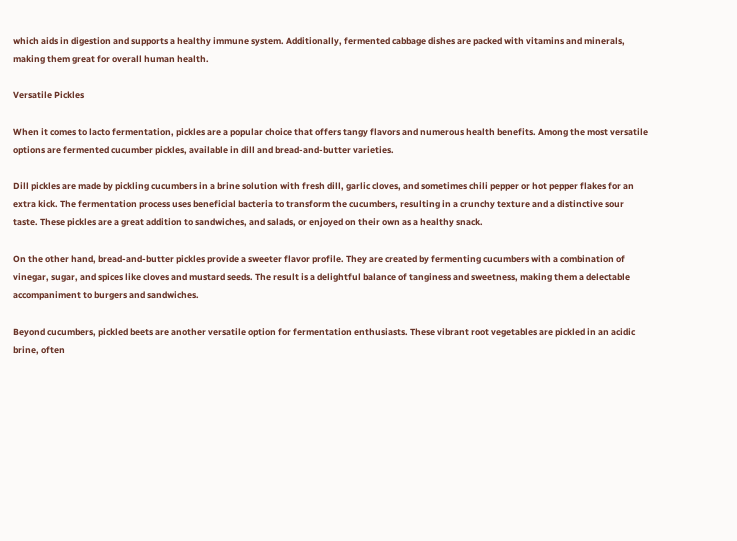which aids in digestion and supports a healthy immune system. Additionally, fermented cabbage dishes are packed with vitamins and minerals, making them great for overall human health.

Versatile Pickles

When it comes to lacto fermentation, pickles are a popular choice that offers tangy flavors and numerous health benefits. Among the most versatile options are fermented cucumber pickles, available in dill and bread-and-butter varieties.

Dill pickles are made by pickling cucumbers in a brine solution with fresh dill, garlic cloves, and sometimes chili pepper or hot pepper flakes for an extra kick. The fermentation process uses beneficial bacteria to transform the cucumbers, resulting in a crunchy texture and a distinctive sour taste. These pickles are a great addition to sandwiches, and salads, or enjoyed on their own as a healthy snack.

On the other hand, bread-and-butter pickles provide a sweeter flavor profile. They are created by fermenting cucumbers with a combination of vinegar, sugar, and spices like cloves and mustard seeds. The result is a delightful balance of tanginess and sweetness, making them a delectable accompaniment to burgers and sandwiches.

Beyond cucumbers, pickled beets are another versatile option for fermentation enthusiasts. These vibrant root vegetables are pickled in an acidic brine, often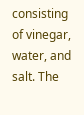consisting of vinegar, water, and salt. The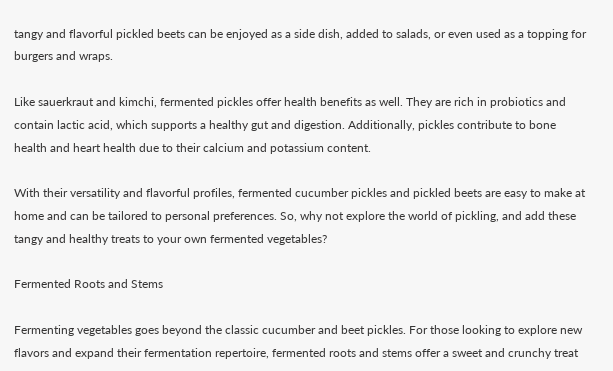tangy and flavorful pickled beets can be enjoyed as a side dish, added to salads, or even used as a topping for burgers and wraps.

Like sauerkraut and kimchi, fermented pickles offer health benefits as well. They are rich in probiotics and contain lactic acid, which supports a healthy gut and digestion. Additionally, pickles contribute to bone health and heart health due to their calcium and potassium content.

With their versatility and flavorful profiles, fermented cucumber pickles and pickled beets are easy to make at home and can be tailored to personal preferences. So, why not explore the world of pickling, and add these tangy and healthy treats to your own fermented vegetables?

Fermented Roots and Stems

Fermenting vegetables goes beyond the classic cucumber and beet pickles. For those looking to explore new flavors and expand their fermentation repertoire, fermented roots and stems offer a sweet and crunchy treat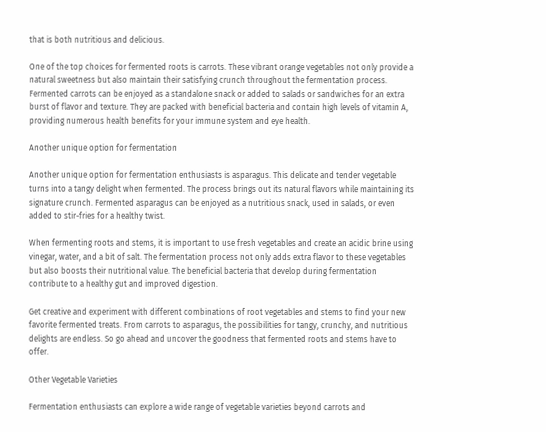that is both nutritious and delicious.

One of the top choices for fermented roots is carrots. These vibrant orange vegetables not only provide a natural sweetness but also maintain their satisfying crunch throughout the fermentation process. Fermented carrots can be enjoyed as a standalone snack or added to salads or sandwiches for an extra burst of flavor and texture. They are packed with beneficial bacteria and contain high levels of vitamin A, providing numerous health benefits for your immune system and eye health.

Another unique option for fermentation

Another unique option for fermentation enthusiasts is asparagus. This delicate and tender vegetable turns into a tangy delight when fermented. The process brings out its natural flavors while maintaining its signature crunch. Fermented asparagus can be enjoyed as a nutritious snack, used in salads, or even added to stir-fries for a healthy twist.

When fermenting roots and stems, it is important to use fresh vegetables and create an acidic brine using vinegar, water, and a bit of salt. The fermentation process not only adds extra flavor to these vegetables but also boosts their nutritional value. The beneficial bacteria that develop during fermentation contribute to a healthy gut and improved digestion.

Get creative and experiment with different combinations of root vegetables and stems to find your new favorite fermented treats. From carrots to asparagus, the possibilities for tangy, crunchy, and nutritious delights are endless. So go ahead and uncover the goodness that fermented roots and stems have to offer.

Other Vegetable Varieties

Fermentation enthusiasts can explore a wide range of vegetable varieties beyond carrots and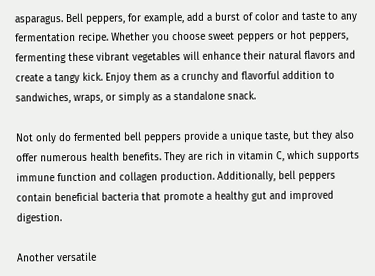asparagus. Bell peppers, for example, add a burst of color and taste to any fermentation recipe. Whether you choose sweet peppers or hot peppers, fermenting these vibrant vegetables will enhance their natural flavors and create a tangy kick. Enjoy them as a crunchy and flavorful addition to sandwiches, wraps, or simply as a standalone snack.

Not only do fermented bell peppers provide a unique taste, but they also offer numerous health benefits. They are rich in vitamin C, which supports immune function and collagen production. Additionally, bell peppers contain beneficial bacteria that promote a healthy gut and improved digestion.

Another versatile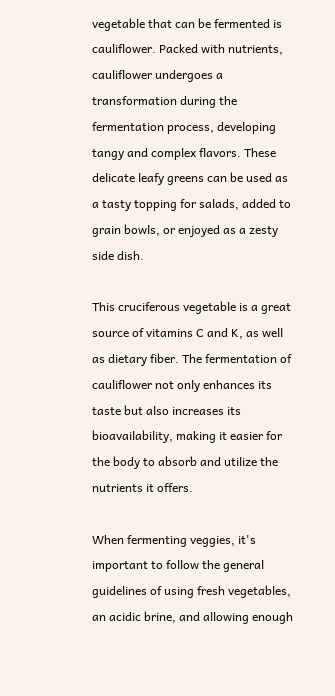vegetable that can be fermented is cauliflower. Packed with nutrients, cauliflower undergoes a transformation during the fermentation process, developing tangy and complex flavors. These delicate leafy greens can be used as a tasty topping for salads, added to grain bowls, or enjoyed as a zesty side dish.

This cruciferous vegetable is a great source of vitamins C and K, as well as dietary fiber. The fermentation of cauliflower not only enhances its taste but also increases its bioavailability, making it easier for the body to absorb and utilize the nutrients it offers.

When fermenting veggies, it's important to follow the general guidelines of using fresh vegetables, an acidic brine, and allowing enough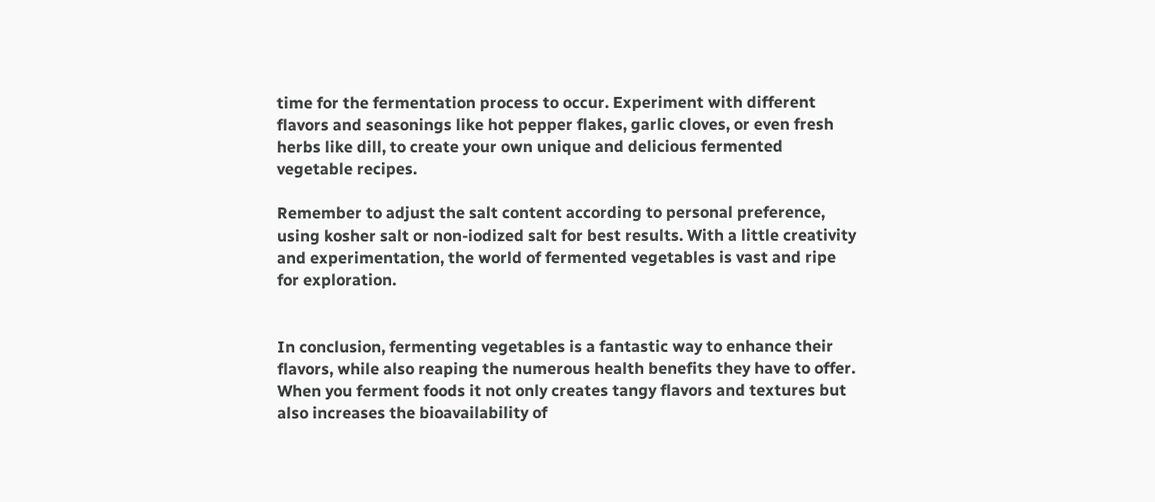time for the fermentation process to occur. Experiment with different flavors and seasonings like hot pepper flakes, garlic cloves, or even fresh herbs like dill, to create your own unique and delicious fermented vegetable recipes.

Remember to adjust the salt content according to personal preference, using kosher salt or non-iodized salt for best results. With a little creativity and experimentation, the world of fermented vegetables is vast and ripe for exploration.


In conclusion, fermenting vegetables is a fantastic way to enhance their flavors, while also reaping the numerous health benefits they have to offer. When you ferment foods it not only creates tangy flavors and textures but also increases the bioavailability of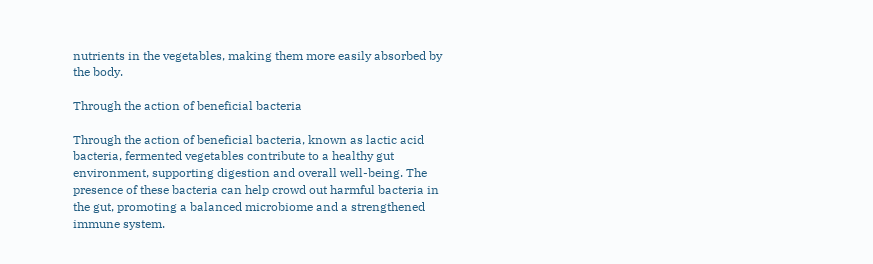nutrients in the vegetables, making them more easily absorbed by the body.

Through the action of beneficial bacteria

Through the action of beneficial bacteria, known as lactic acid bacteria, fermented vegetables contribute to a healthy gut environment, supporting digestion and overall well-being. The presence of these bacteria can help crowd out harmful bacteria in the gut, promoting a balanced microbiome and a strengthened immune system.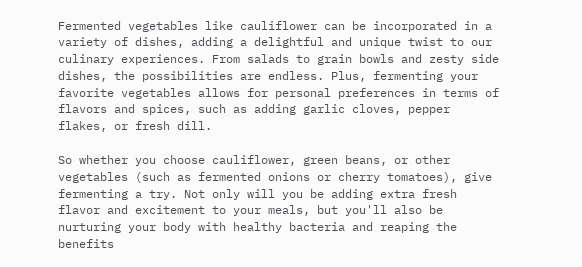Fermented vegetables like cauliflower can be incorporated in a variety of dishes, adding a delightful and unique twist to our culinary experiences. From salads to grain bowls and zesty side dishes, the possibilities are endless. Plus, fermenting your favorite vegetables allows for personal preferences in terms of flavors and spices, such as adding garlic cloves, pepper flakes, or fresh dill.

So whether you choose cauliflower, green beans, or other vegetables (such as fermented onions or cherry tomatoes), give fermenting a try. Not only will you be adding extra fresh flavor and excitement to your meals, but you'll also be nurturing your body with healthy bacteria and reaping the benefits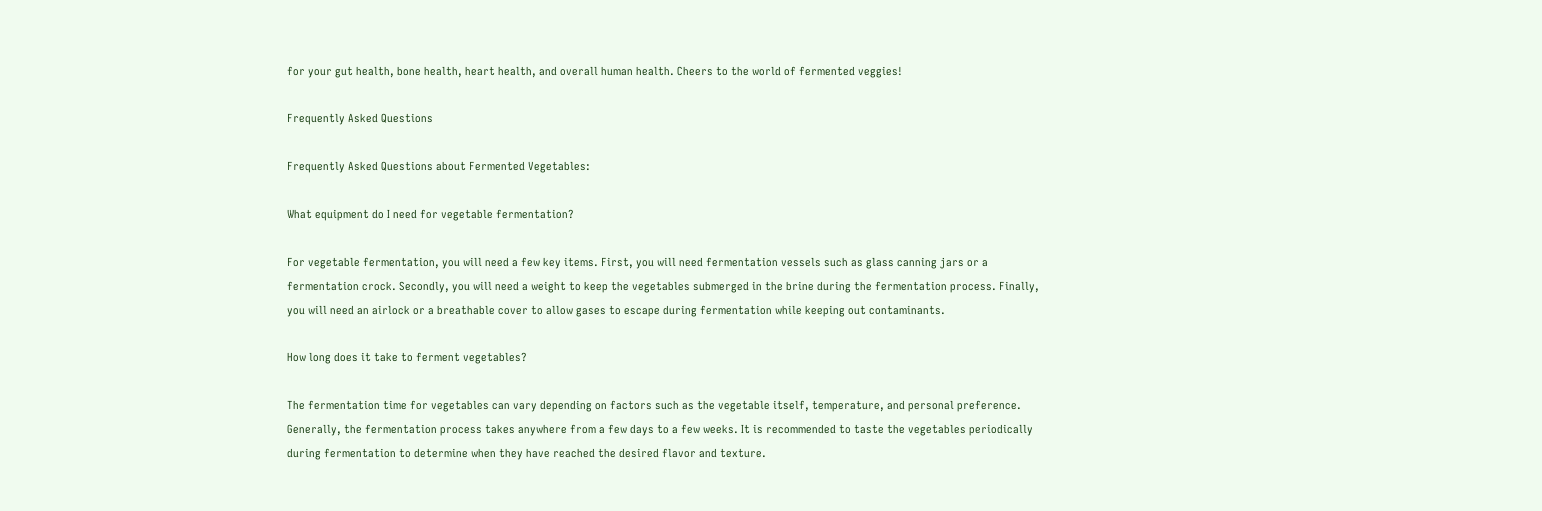for your gut health, bone health, heart health, and overall human health. Cheers to the world of fermented veggies!

Frequently Asked Questions

Frequently Asked Questions about Fermented Vegetables:

What equipment do I need for vegetable fermentation?

For vegetable fermentation, you will need a few key items. First, you will need fermentation vessels such as glass canning jars or a fermentation crock. Secondly, you will need a weight to keep the vegetables submerged in the brine during the fermentation process. Finally, you will need an airlock or a breathable cover to allow gases to escape during fermentation while keeping out contaminants.

How long does it take to ferment vegetables?

The fermentation time for vegetables can vary depending on factors such as the vegetable itself, temperature, and personal preference. Generally, the fermentation process takes anywhere from a few days to a few weeks. It is recommended to taste the vegetables periodically during fermentation to determine when they have reached the desired flavor and texture.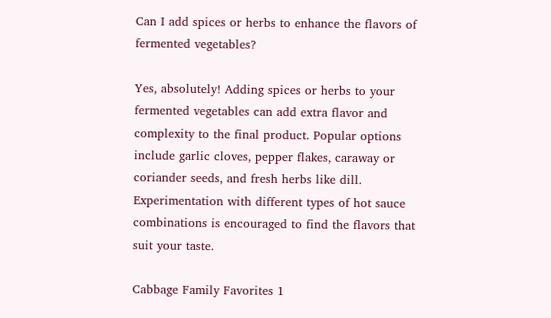Can I add spices or herbs to enhance the flavors of fermented vegetables?

Yes, absolutely! Adding spices or herbs to your fermented vegetables can add extra flavor and complexity to the final product. Popular options include garlic cloves, pepper flakes, caraway or coriander seeds, and fresh herbs like dill. Experimentation with different types of hot sauce combinations is encouraged to find the flavors that suit your taste.

Cabbage Family Favorites 1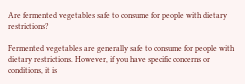Are fermented vegetables safe to consume for people with dietary restrictions?

Fermented vegetables are generally safe to consume for people with dietary restrictions. However, if you have specific concerns or conditions, it is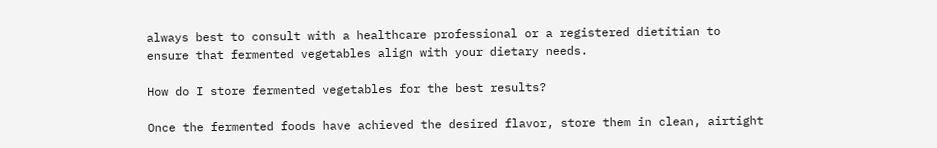always best to consult with a healthcare professional or a registered dietitian to ensure that fermented vegetables align with your dietary needs.

How do I store fermented vegetables for the best results?

Once the fermented foods have achieved the desired flavor, store them in clean, airtight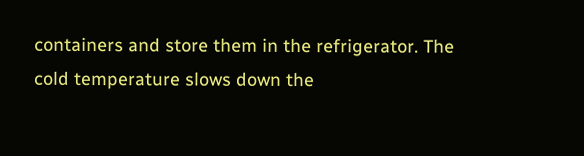containers and store them in the refrigerator. The cold temperature slows down the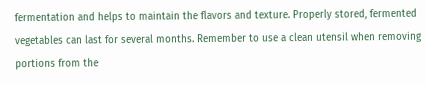fermentation and helps to maintain the flavors and texture. Properly stored, fermented vegetables can last for several months. Remember to use a clean utensil when removing portions from the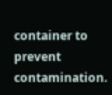container to prevent contamination.